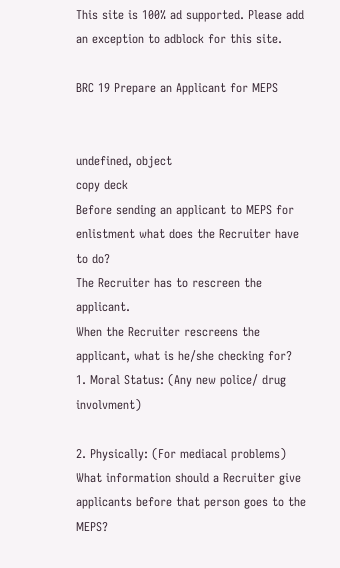This site is 100% ad supported. Please add an exception to adblock for this site.

BRC 19 Prepare an Applicant for MEPS


undefined, object
copy deck
Before sending an applicant to MEPS for enlistment what does the Recruiter have to do?
The Recruiter has to rescreen the applicant.
When the Recruiter rescreens the applicant, what is he/she checking for?
1. Moral Status: (Any new police/ drug involvment)

2. Physically: (For mediacal problems)
What information should a Recruiter give applicants before that person goes to the MEPS?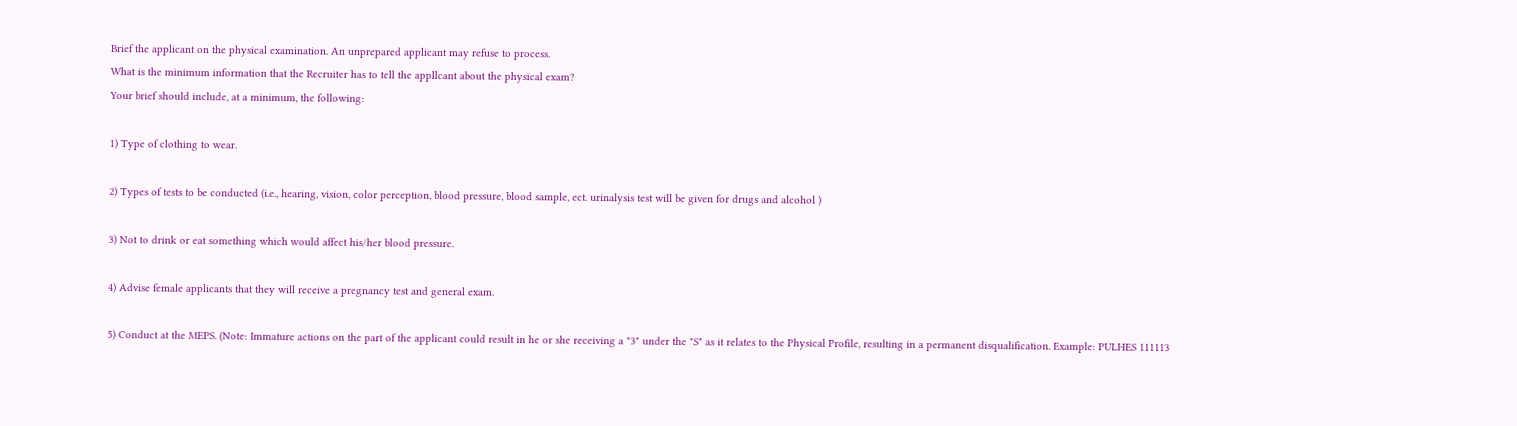Brief the applicant on the physical examination. An unprepared applicant may refuse to process.
What is the minimum information that the Recruiter has to tell the appllcant about the physical exam?
Your brief should include, at a minimum, the following:

1) Type of clothing to wear.

2) Types of tests to be conducted (i.e., hearing, vision, color perception, blood pressure, blood sample, ect. urinalysis test will be given for drugs and alcohol )

3) Not to drink or eat something which would affect his/her blood pressure.

4) Advise female applicants that they will receive a pregnancy test and general exam.

5) Conduct at the MEPS. (Note: Immature actions on the part of the applicant could result in he or she receiving a "3" under the "S" as it relates to the Physical Profile, resulting in a permanent disqualification. Example: PULHES 111113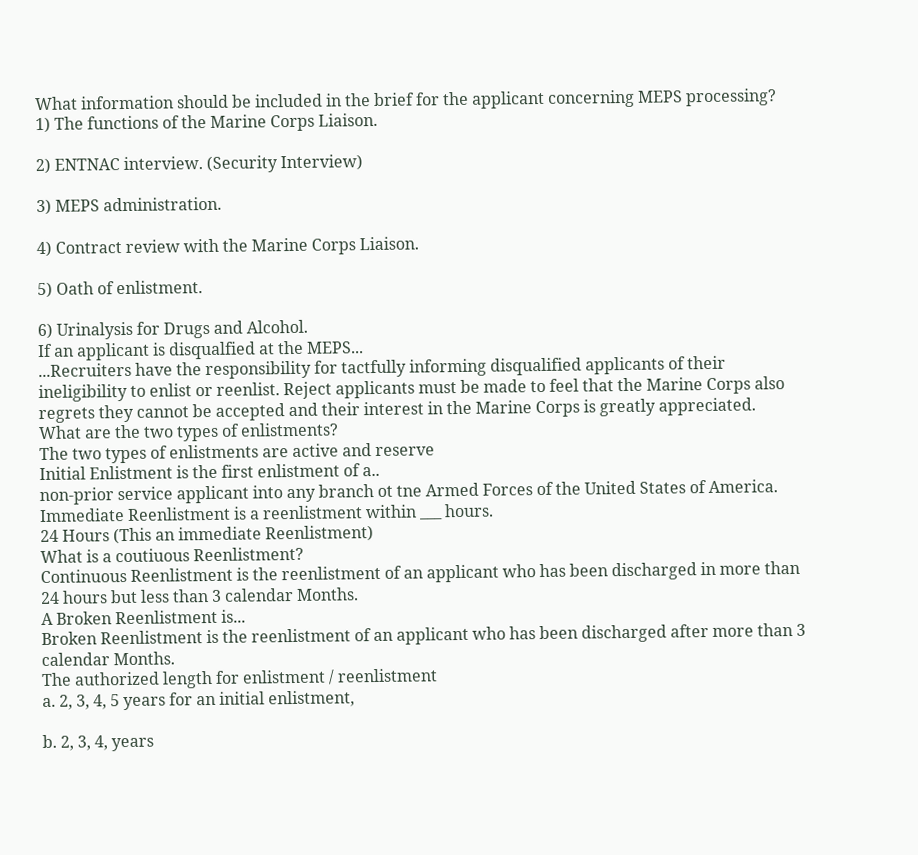What information should be included in the brief for the applicant concerning MEPS processing?
1) The functions of the Marine Corps Liaison.

2) ENTNAC interview. (Security Interview)

3) MEPS administration.

4) Contract review with the Marine Corps Liaison.

5) Oath of enlistment.

6) Urinalysis for Drugs and Alcohol.
If an applicant is disqualfied at the MEPS...
...Recruiters have the responsibility for tactfully informing disqualified applicants of their ineligibility to enlist or reenlist. Reject applicants must be made to feel that the Marine Corps also regrets they cannot be accepted and their interest in the Marine Corps is greatly appreciated.
What are the two types of enlistments?
The two types of enlistments are active and reserve
Initial Enlistment is the first enlistment of a..
non-prior service applicant into any branch ot tne Armed Forces of the United States of America.
Immediate Reenlistment is a reenlistment within ___ hours.
24 Hours (This an immediate Reenlistment)
What is a coutiuous Reenlistment?
Continuous Reenlistment is the reenlistment of an applicant who has been discharged in more than 24 hours but less than 3 calendar Months.
A Broken Reenlistment is...
Broken Reenlistment is the reenlistment of an applicant who has been discharged after more than 3 calendar Months.
The authorized length for enlistment / reenlistment
a. 2, 3, 4, 5 years for an initial enlistment,

b. 2, 3, 4, years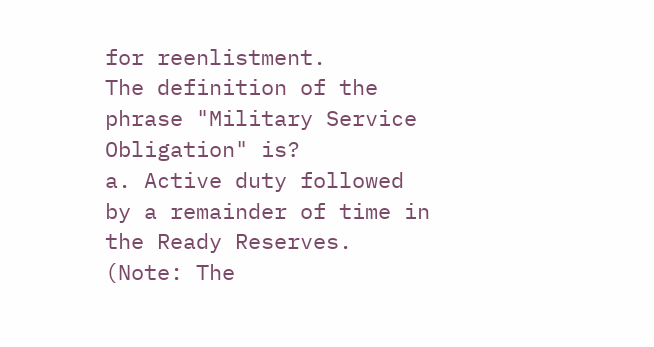for reenlistment.
The definition of the phrase "Military Service Obligation" is?
a. Active duty followed by a remainder of time in the Ready Reserves. (Note: The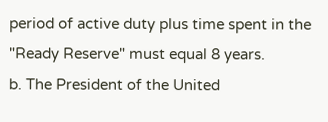period of active duty plus time spent in the "Ready Reserve" must equal 8 years.
b. The President of the United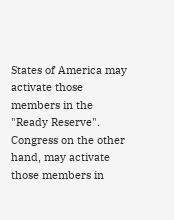States of America may activate those members in the "Ready Reserve". Congress on the other hand, may activate those members in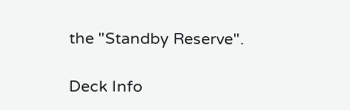the "Standby Reserve".

Deck Info